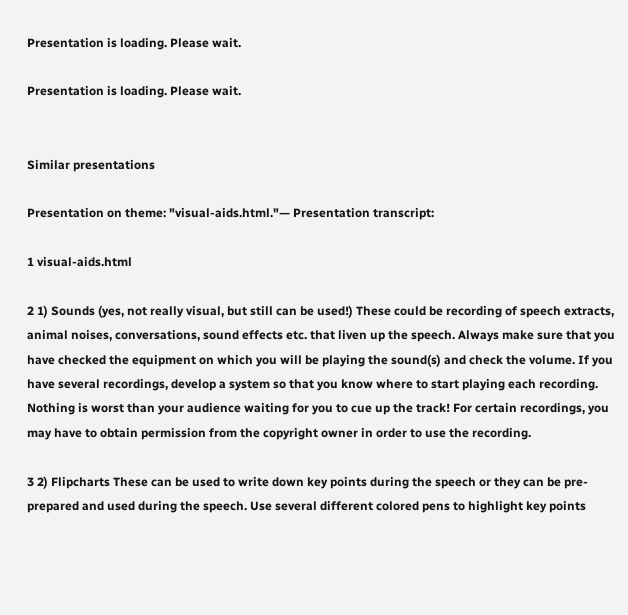Presentation is loading. Please wait.

Presentation is loading. Please wait.


Similar presentations

Presentation on theme: "visual-aids.html."— Presentation transcript:

1 visual-aids.html

2 1) Sounds (yes, not really visual, but still can be used!) These could be recording of speech extracts, animal noises, conversations, sound effects etc. that liven up the speech. Always make sure that you have checked the equipment on which you will be playing the sound(s) and check the volume. If you have several recordings, develop a system so that you know where to start playing each recording. Nothing is worst than your audience waiting for you to cue up the track! For certain recordings, you may have to obtain permission from the copyright owner in order to use the recording.

3 2) Flipcharts These can be used to write down key points during the speech or they can be pre-prepared and used during the speech. Use several different colored pens to highlight key points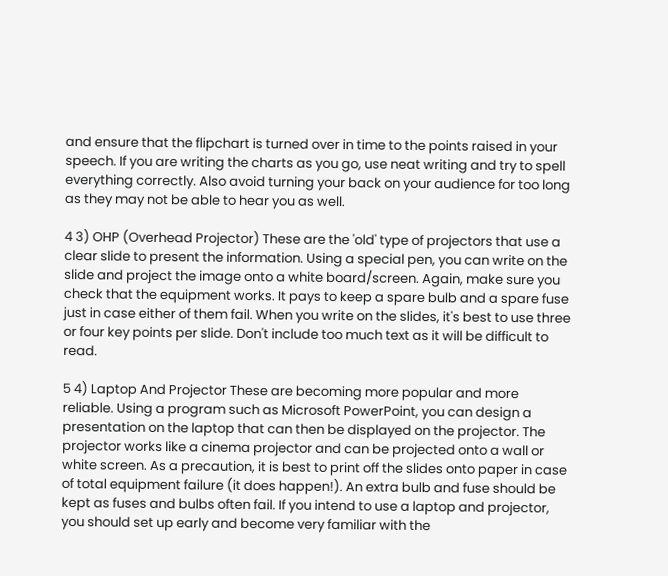and ensure that the flipchart is turned over in time to the points raised in your speech. If you are writing the charts as you go, use neat writing and try to spell everything correctly. Also avoid turning your back on your audience for too long as they may not be able to hear you as well.

4 3) OHP (Overhead Projector) These are the 'old' type of projectors that use a clear slide to present the information. Using a special pen, you can write on the slide and project the image onto a white board/screen. Again, make sure you check that the equipment works. It pays to keep a spare bulb and a spare fuse just in case either of them fail. When you write on the slides, it's best to use three or four key points per slide. Don't include too much text as it will be difficult to read.

5 4) Laptop And Projector These are becoming more popular and more reliable. Using a program such as Microsoft PowerPoint, you can design a presentation on the laptop that can then be displayed on the projector. The projector works like a cinema projector and can be projected onto a wall or white screen. As a precaution, it is best to print off the slides onto paper in case of total equipment failure (it does happen!). An extra bulb and fuse should be kept as fuses and bulbs often fail. If you intend to use a laptop and projector, you should set up early and become very familiar with the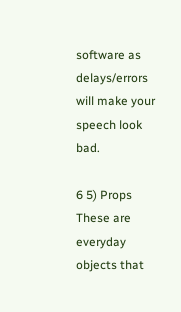software as delays/errors will make your speech look bad.

6 5) Props These are everyday objects that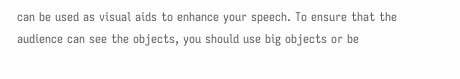can be used as visual aids to enhance your speech. To ensure that the audience can see the objects, you should use big objects or be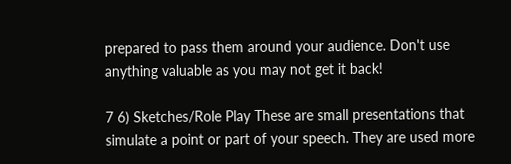prepared to pass them around your audience. Don't use anything valuable as you may not get it back!

7 6) Sketches/Role Play These are small presentations that simulate a point or part of your speech. They are used more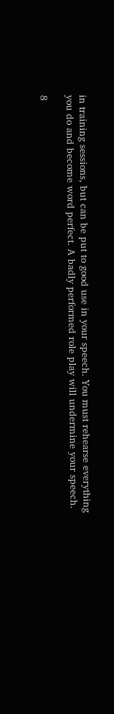in training sessions, but can be put to good use in your speech. You must rehearse everything you do and become word perfect. A badly performed role play will undermine your speech.

8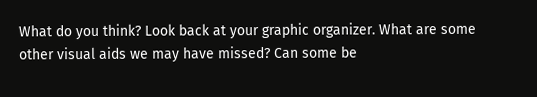What do you think? Look back at your graphic organizer. What are some other visual aids we may have missed? Can some be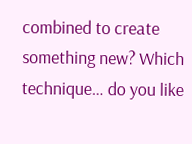combined to create something new? Which technique… do you like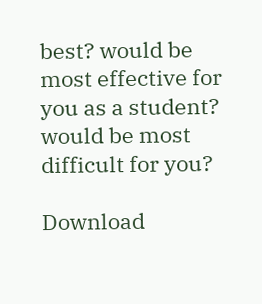best? would be most effective for you as a student? would be most difficult for you?

Download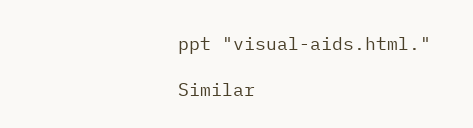ppt "visual-aids.html."

Similar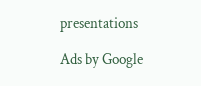presentations

Ads by Google